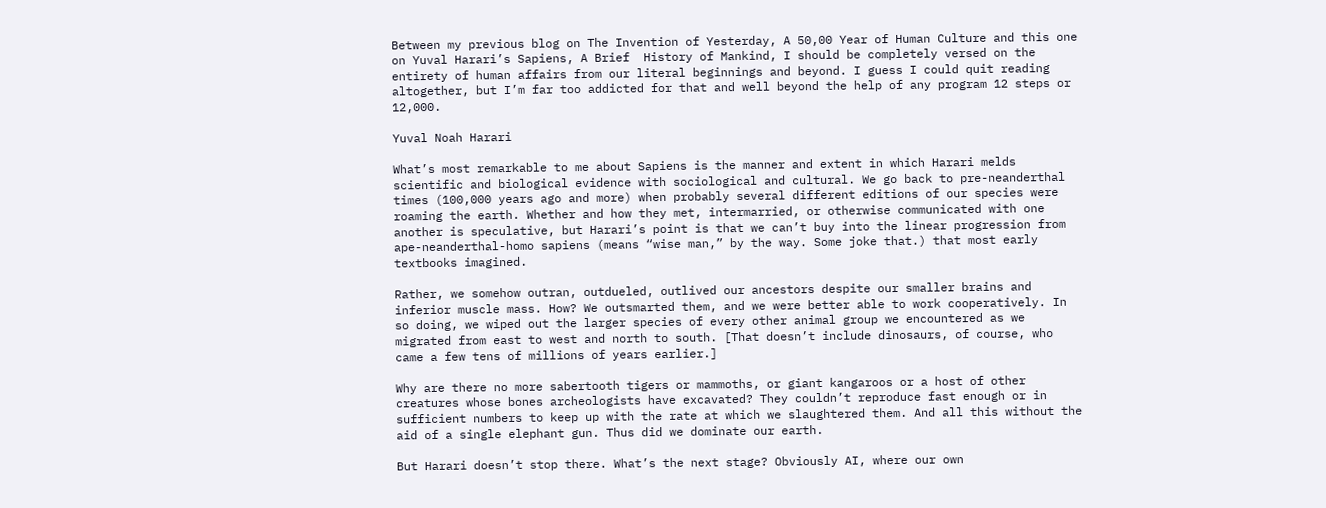Between my previous blog on The Invention of Yesterday, A 50,00 Year of Human Culture and this one on Yuval Harari’s Sapiens, A Brief  History of Mankind, I should be completely versed on the entirety of human affairs from our literal beginnings and beyond. I guess I could quit reading altogether, but I’m far too addicted for that and well beyond the help of any program 12 steps or 12,000.

Yuval Noah Harari

What’s most remarkable to me about Sapiens is the manner and extent in which Harari melds scientific and biological evidence with sociological and cultural. We go back to pre-neanderthal times (100,000 years ago and more) when probably several different editions of our species were roaming the earth. Whether and how they met, intermarried, or otherwise communicated with one another is speculative, but Harari’s point is that we can’t buy into the linear progression from ape-neanderthal-homo sapiens (means “wise man,” by the way. Some joke that.) that most early textbooks imagined.

Rather, we somehow outran, outdueled, outlived our ancestors despite our smaller brains and inferior muscle mass. How? We outsmarted them, and we were better able to work cooperatively. In so doing, we wiped out the larger species of every other animal group we encountered as we migrated from east to west and north to south. [That doesn’t include dinosaurs, of course, who came a few tens of millions of years earlier.]

Why are there no more sabertooth tigers or mammoths, or giant kangaroos or a host of other creatures whose bones archeologists have excavated? They couldn’t reproduce fast enough or in sufficient numbers to keep up with the rate at which we slaughtered them. And all this without the aid of a single elephant gun. Thus did we dominate our earth.

But Harari doesn’t stop there. What’s the next stage? Obviously AI, where our own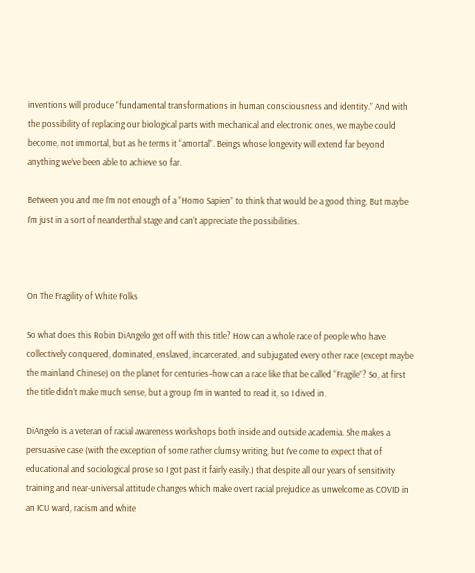inventions will produce “fundamental transformations in human consciousness and identity.” And with the possibility of replacing our biological parts with mechanical and electronic ones, we maybe could become, not immortal, but as he terms it “amortal”. Beings whose longevity will extend far beyond anything we’ve been able to achieve so far.

Between you and me I’m not enough of a “Homo Sapien” to think that would be a good thing. But maybe I’m just in a sort of neanderthal stage and can’t appreciate the possibilities.



On The Fragility of White Folks

So what does this Robin DiAngelo get off with this title? How can a whole race of people who have collectively conquered, dominated, enslaved, incarcerated, and subjugated every other race (except maybe the mainland Chinese) on the planet for centuries–how can a race like that be called “Fragile”? So, at first the title didn’t make much sense, but a group I’m in wanted to read it, so I dived in.

DiAngelo is a veteran of racial awareness workshops both inside and outside academia. She makes a persuasive case (with the exception of some rather clumsy writing, but I’ve come to expect that of educational and sociological prose so I got past it fairly easily.) that despite all our years of sensitivity training and near-universal attitude changes which make overt racial prejudice as unwelcome as COVID in an ICU ward, racism and white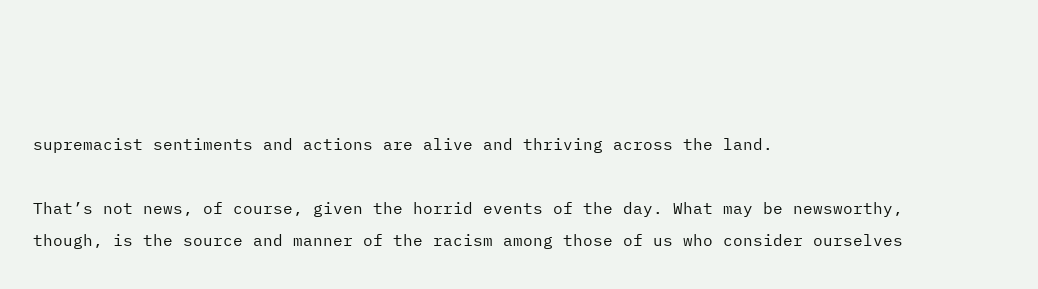supremacist sentiments and actions are alive and thriving across the land.

That’s not news, of course, given the horrid events of the day. What may be newsworthy, though, is the source and manner of the racism among those of us who consider ourselves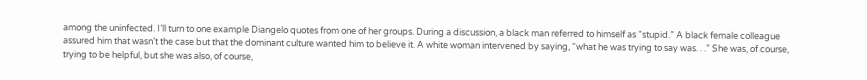among the uninfected. I’ll turn to one example Diangelo quotes from one of her groups. During a discussion, a black man referred to himself as “stupid.” A black female colleague assured him that wasn’t the case but that the dominant culture wanted him to believe it. A white woman intervened by saying, “what he was trying to say was. . .” She was, of course, trying to be helpful, but she was also, of course,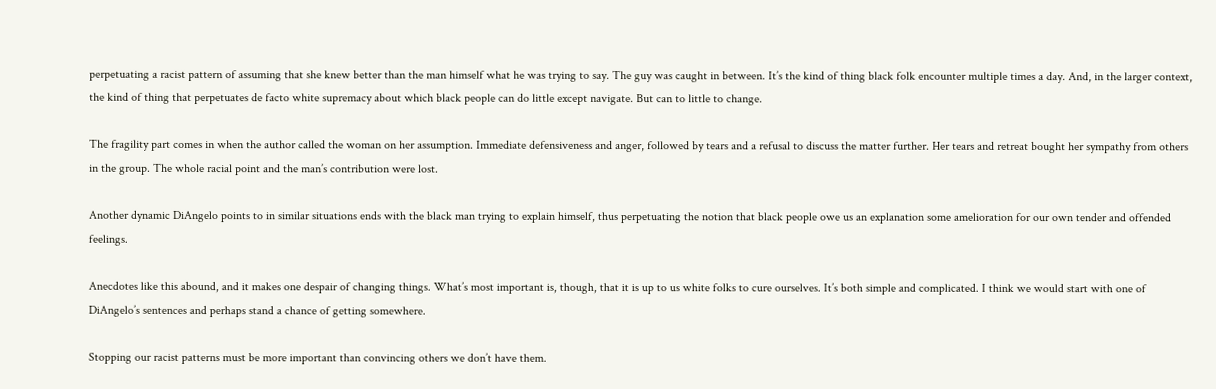perpetuating a racist pattern of assuming that she knew better than the man himself what he was trying to say. The guy was caught in between. It’s the kind of thing black folk encounter multiple times a day. And, in the larger context, the kind of thing that perpetuates de facto white supremacy about which black people can do little except navigate. But can to little to change.

The fragility part comes in when the author called the woman on her assumption. Immediate defensiveness and anger, followed by tears and a refusal to discuss the matter further. Her tears and retreat bought her sympathy from others in the group. The whole racial point and the man’s contribution were lost.

Another dynamic DiAngelo points to in similar situations ends with the black man trying to explain himself, thus perpetuating the notion that black people owe us an explanation some amelioration for our own tender and offended feelings.

Anecdotes like this abound, and it makes one despair of changing things. What’s most important is, though, that it is up to us white folks to cure ourselves. It’s both simple and complicated. I think we would start with one of DiAngelo’s sentences and perhaps stand a chance of getting somewhere.

Stopping our racist patterns must be more important than convincing others we don’t have them.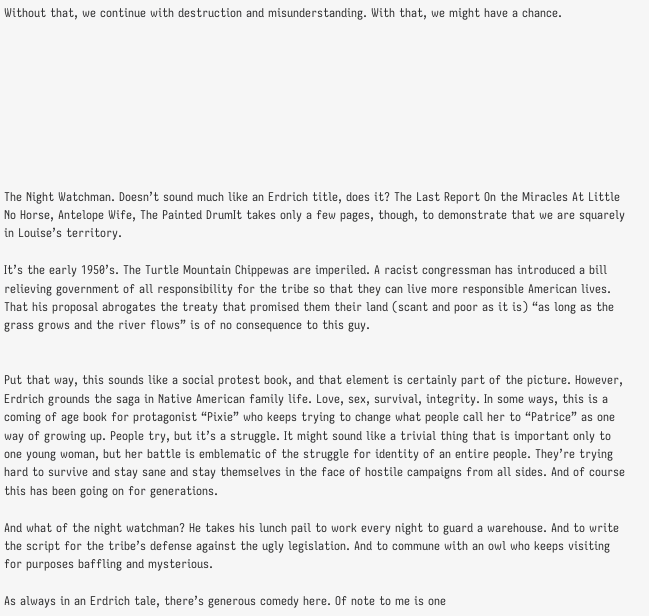Without that, we continue with destruction and misunderstanding. With that, we might have a chance.









The Night Watchman. Doesn’t sound much like an Erdrich title, does it? The Last Report On the Miracles At Little No Horse, Antelope Wife, The Painted DrumIt takes only a few pages, though, to demonstrate that we are squarely in Louise’s territory.

It’s the early 1950’s. The Turtle Mountain Chippewas are imperiled. A racist congressman has introduced a bill relieving government of all responsibility for the tribe so that they can live more responsible American lives. That his proposal abrogates the treaty that promised them their land (scant and poor as it is) “as long as the grass grows and the river flows” is of no consequence to this guy.


Put that way, this sounds like a social protest book, and that element is certainly part of the picture. However, Erdrich grounds the saga in Native American family life. Love, sex, survival, integrity. In some ways, this is a coming of age book for protagonist “Pixie” who keeps trying to change what people call her to “Patrice” as one way of growing up. People try, but it’s a struggle. It might sound like a trivial thing that is important only to one young woman, but her battle is emblematic of the struggle for identity of an entire people. They’re trying hard to survive and stay sane and stay themselves in the face of hostile campaigns from all sides. And of course this has been going on for generations.

And what of the night watchman? He takes his lunch pail to work every night to guard a warehouse. And to write the script for the tribe’s defense against the ugly legislation. And to commune with an owl who keeps visiting for purposes baffling and mysterious.

As always in an Erdrich tale, there’s generous comedy here. Of note to me is one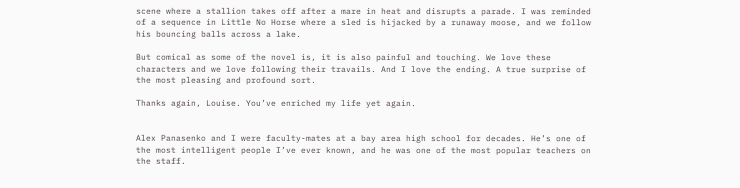scene where a stallion takes off after a mare in heat and disrupts a parade. I was reminded of a sequence in Little No Horse where a sled is hijacked by a runaway moose, and we follow his bouncing balls across a lake.

But comical as some of the novel is, it is also painful and touching. We love these characters and we love following their travails. And I love the ending. A true surprise of the most pleasing and profound sort.

Thanks again, Louise. You’ve enriched my life yet again.


Alex Panasenko and I were faculty-mates at a bay area high school for decades. He’s one of the most intelligent people I’ve ever known, and he was one of the most popular teachers on the staff.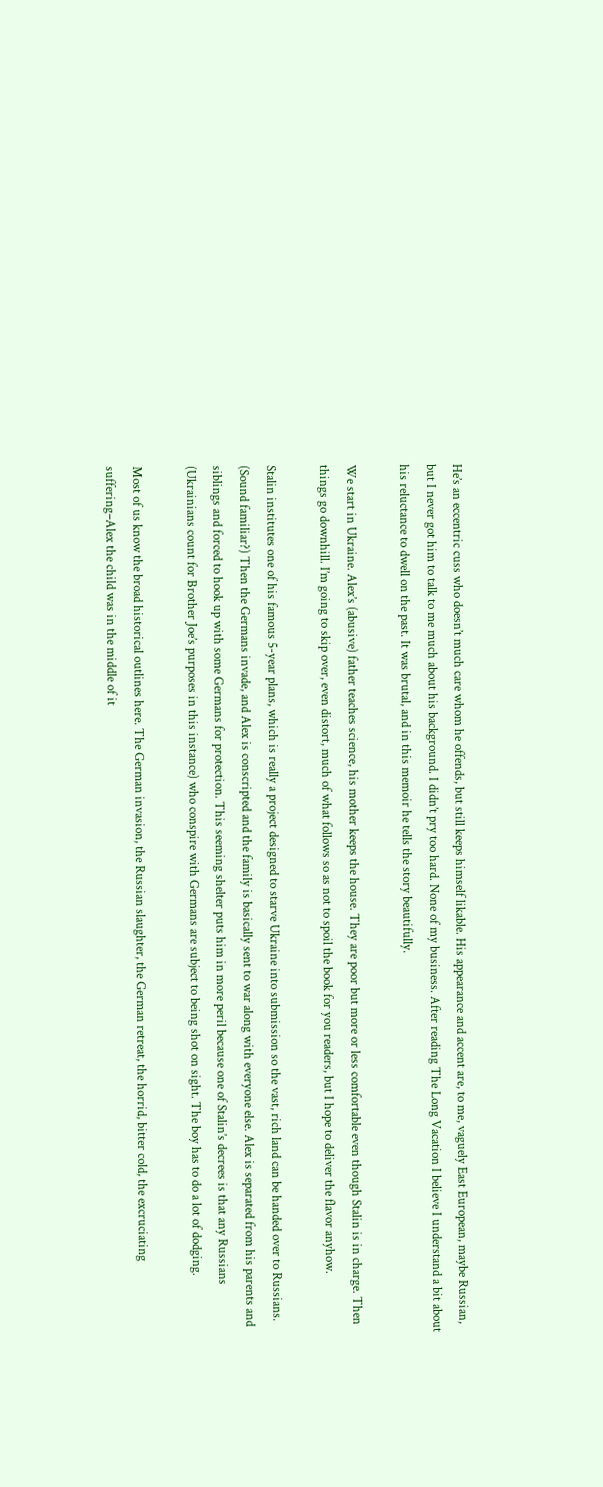He’s an eccentric cuss who doesn’t much care whom he offends, but still keeps himself likable. His appearance and accent are, to me, vaguely East European, maybe Russian, but I never got him to talk to me much about his background. I didn’t pry too hard. None of my business. After reading The Long Vacation I believe I understand a bit about his reluctance to dwell on the past. It was brutal, and in this memoir he tells the story beautifully.

We start in Ukraine. Alex’s (abusive) father teaches science, his mother keeps the house. They are poor but more or less comfortable even though Stalin is in charge. Then things go downhill. I’m going to skip over, even distort, much of what follows so as not to spoil the book for you readers, but I hope to deliver the flavor anyhow.

Stalin institutes one of his famous 5-year plans, which is really a project designed to starve Ukraine into submission so the vast, rich land can be handed over to Russians. (Sound familiar?) Then the Germans invade, and Alex is conscripted and the family is basically sent to war along with everyone else. Alex is separated from his parents and siblings and forced to hook up with some Germans for protection. This seeming shelter puts him in more peril because one of Stalin’s decrees is that any Russians (Ukrainians count for Brother Joe’s purposes in this instance) who conspire with Germans are subject to being shot on sight. The boy has to do a lot of dodging.

Most of us know the broad historical outlines here. The German invasion, the Russian slaughter, the German retreat, the horrid, bitter cold, the excruciating suffering–Alex the child was in the middle of it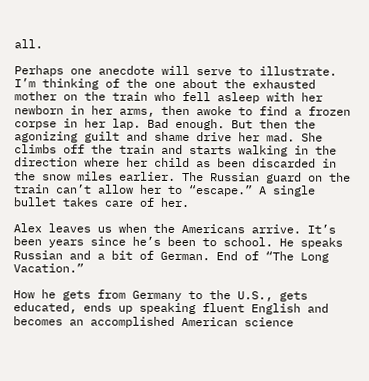all.

Perhaps one anecdote will serve to illustrate. I’m thinking of the one about the exhausted mother on the train who fell asleep with her newborn in her arms, then awoke to find a frozen corpse in her lap. Bad enough. But then the agonizing guilt and shame drive her mad. She climbs off the train and starts walking in the direction where her child as been discarded in the snow miles earlier. The Russian guard on the train can’t allow her to “escape.” A single bullet takes care of her.

Alex leaves us when the Americans arrive. It’s been years since he’s been to school. He speaks Russian and a bit of German. End of “The Long Vacation.”

How he gets from Germany to the U.S., gets educated, ends up speaking fluent English and becomes an accomplished American science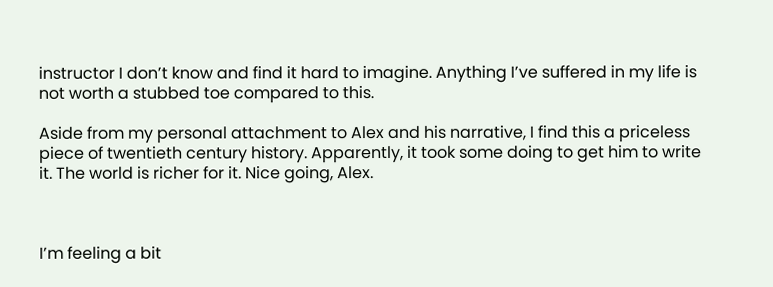instructor I don’t know and find it hard to imagine. Anything I’ve suffered in my life is not worth a stubbed toe compared to this.

Aside from my personal attachment to Alex and his narrative, I find this a priceless piece of twentieth century history. Apparently, it took some doing to get him to write it. The world is richer for it. Nice going, Alex.



I’m feeling a bit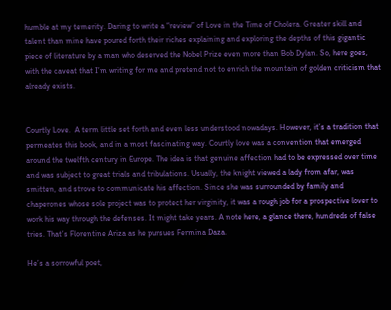humble at my temerity. Daring to write a “review” of Love in the Time of Cholera. Greater skill and talent than mine have poured forth their riches explaining and exploring the depths of this gigantic piece of literature by a man who deserved the Nobel Prize even more than Bob Dylan. So, here goes, with the caveat that I’m writing for me and pretend not to enrich the mountain of golden criticism that already exists.


Courtly Love.  A term little set forth and even less understood nowadays. However, it’s a tradition that permeates this book, and in a most fascinating way. Courtly love was a convention that emerged around the twelfth century in Europe. The idea is that genuine affection had to be expressed over time and was subject to great trials and tribulations. Usually, the knight viewed a lady from afar, was smitten, and strove to communicate his affection. Since she was surrounded by family and chaperones whose sole project was to protect her virginity, it was a rough job for a prospective lover to work his way through the defenses. It might take years. A note here, a glance there, hundreds of false tries. That’s Florentine Ariza as he pursues Fermina Daza.

He’s a sorrowful poet,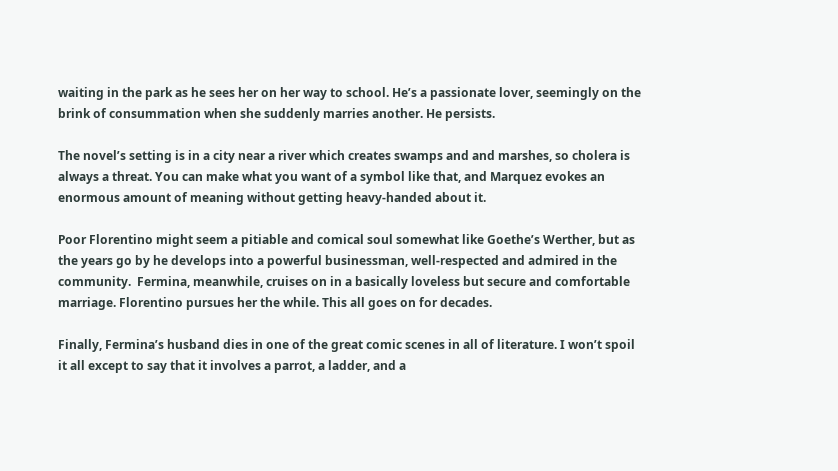waiting in the park as he sees her on her way to school. He’s a passionate lover, seemingly on the brink of consummation when she suddenly marries another. He persists.

The novel’s setting is in a city near a river which creates swamps and and marshes, so cholera is always a threat. You can make what you want of a symbol like that, and Marquez evokes an enormous amount of meaning without getting heavy-handed about it.

Poor Florentino might seem a pitiable and comical soul somewhat like Goethe’s Werther, but as the years go by he develops into a powerful businessman, well-respected and admired in the community.  Fermina, meanwhile, cruises on in a basically loveless but secure and comfortable marriage. Florentino pursues her the while. This all goes on for decades.

Finally, Fermina’s husband dies in one of the great comic scenes in all of literature. I won’t spoil it all except to say that it involves a parrot, a ladder, and a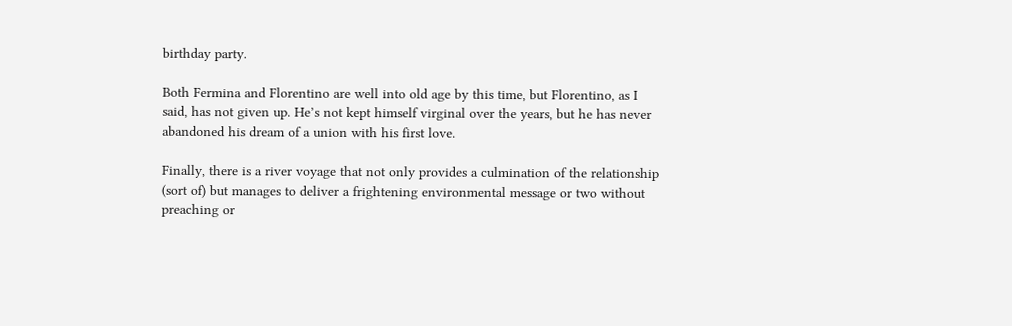birthday party.

Both Fermina and Florentino are well into old age by this time, but Florentino, as I said, has not given up. He’s not kept himself virginal over the years, but he has never abandoned his dream of a union with his first love.

Finally, there is a river voyage that not only provides a culmination of the relationship (sort of) but manages to deliver a frightening environmental message or two without preaching or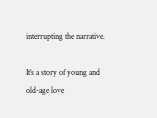interrupting the narrative.

It’s a story of young and old-age love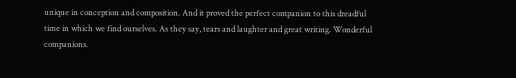unique in conception and composition. And it proved the perfect companion to this dreadful time in which we find ourselves. As they say, tears and laughter and great writing. Wonderful companions.